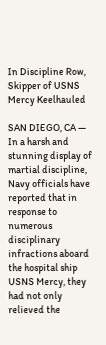In Discipline Row, Skipper of USNS Mercy Keelhauled

SAN DIEGO, CA — In a harsh and stunning display of martial discipline, Navy officials have reported that in response to numerous disciplinary infractions aboard the hospital ship USNS Mercy, they had not only relieved the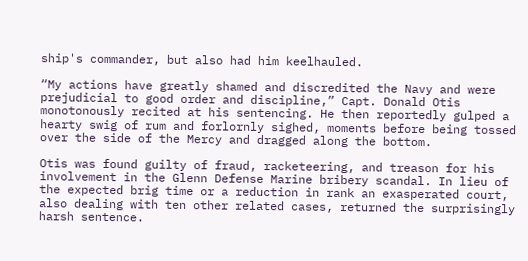ship's commander, but also had him keelhauled.

“My actions have greatly shamed and discredited the Navy and were prejudicial to good order and discipline,” Capt. Donald Otis monotonously recited at his sentencing. He then reportedly gulped a hearty swig of rum and forlornly sighed, moments before being tossed over the side of the Mercy and dragged along the bottom.

Otis was found guilty of fraud, racketeering, and treason for his involvement in the Glenn Defense Marine bribery scandal. In lieu of the expected brig time or a reduction in rank an exasperated court, also dealing with ten other related cases, returned the surprisingly harsh sentence.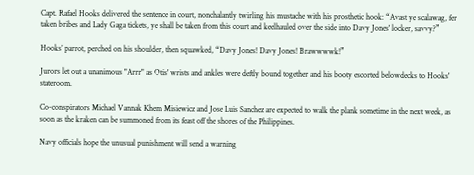Capt. Rafael Hooks delivered the sentence in court, nonchalantly twirling his mustache with his prosthetic hook: “Avast ye scalawag, fer taken bribes and Lady Gaga tickets, ye shall be taken from this court and keelhauled over the side into Davy Jones' locker, savvy?”

Hooks’ parrot, perched on his shoulder, then squawked, “Davy Jones! Davy Jones! Brawwwwk!”

Jurors let out a unanimous "Arrr" as Otis' wrists and ankles were deftly bound together and his booty escorted belowdecks to Hooks' stateroom.

Co-conspirators Michael Vannak Khem Misiewicz and Jose Luis Sanchez are expected to walk the plank sometime in the next week, as soon as the kraken can be summoned from its feast off the shores of the Philippines.

Navy officials hope the unusual punishment will send a warning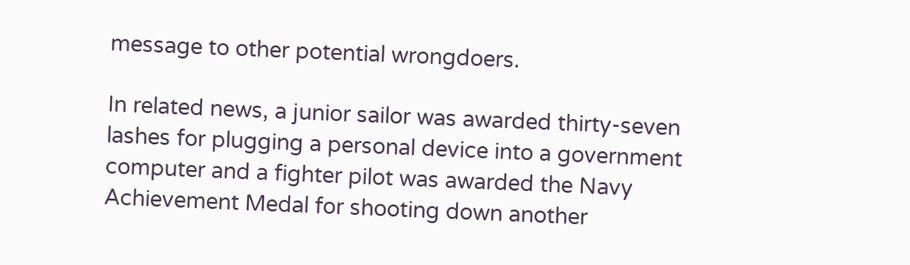message to other potential wrongdoers.

In related news, a junior sailor was awarded thirty-seven lashes for plugging a personal device into a government computer and a fighter pilot was awarded the Navy Achievement Medal for shooting down another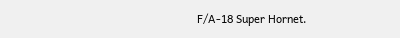F/A-18 Super Hornet.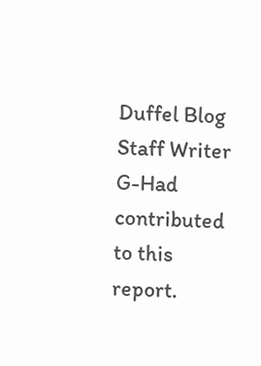Duffel Blog Staff Writer G-Had contributed to this report.